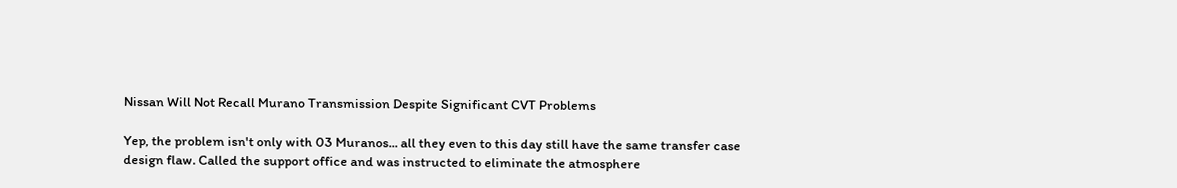Nissan Will Not Recall Murano Transmission Despite Significant CVT Problems

Yep, the problem isn't only with 03 Muranos... all they even to this day still have the same transfer case design flaw. Called the support office and was instructed to eliminate the atmosphere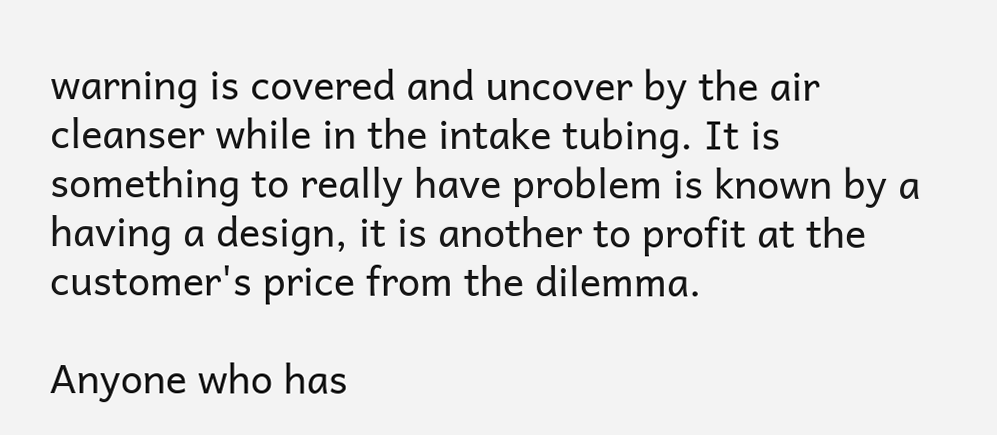warning is covered and uncover by the air cleanser while in the intake tubing. It is something to really have problem is known by a having a design, it is another to profit at the customer's price from the dilemma.

Anyone who has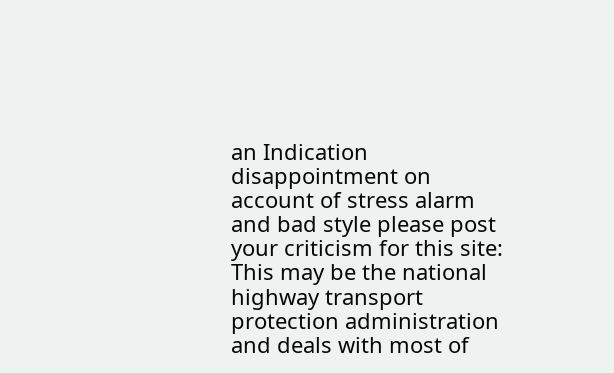an Indication disappointment on account of stress alarm and bad style please post your criticism for this site: This may be the national highway transport protection administration and deals with most of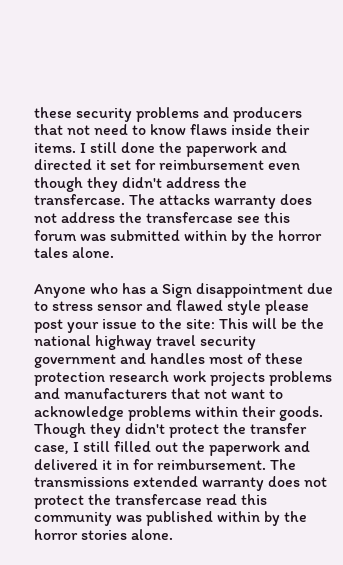these security problems and producers that not need to know flaws inside their items. I still done the paperwork and directed it set for reimbursement even though they didn't address the transfercase. The attacks warranty does not address the transfercase see this forum was submitted within by the horror tales alone.

Anyone who has a Sign disappointment due to stress sensor and flawed style please post your issue to the site: This will be the national highway travel security government and handles most of these protection research work projects problems and manufacturers that not want to acknowledge problems within their goods. Though they didn't protect the transfer case, I still filled out the paperwork and delivered it in for reimbursement. The transmissions extended warranty does not protect the transfercase read this community was published within by the horror stories alone.